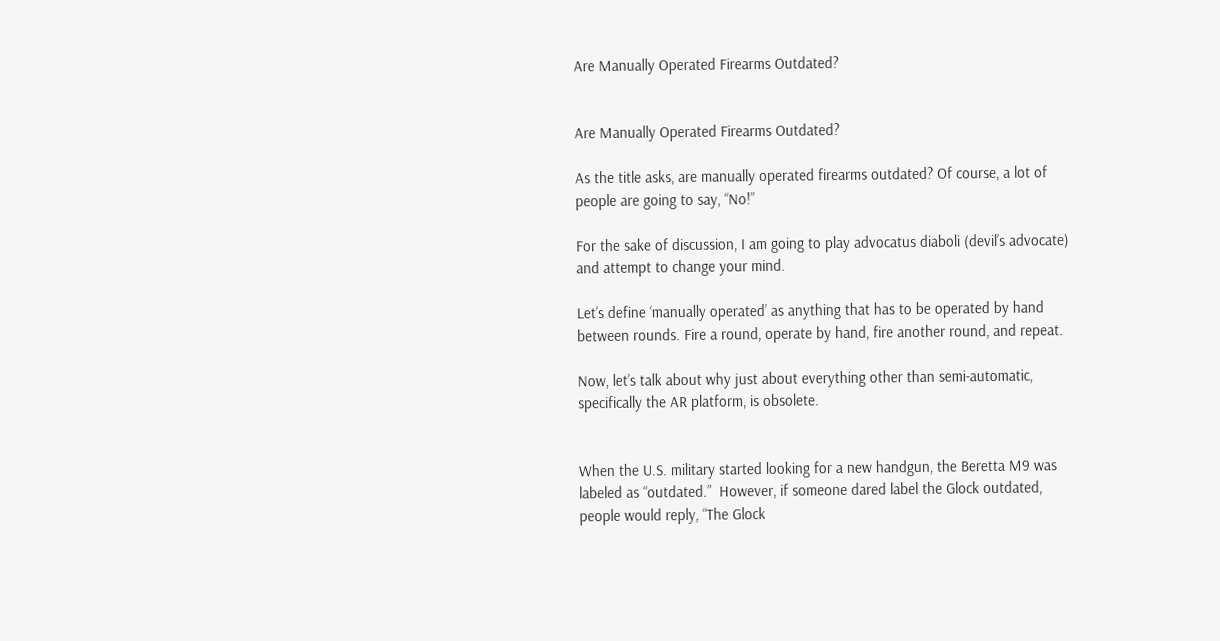Are Manually Operated Firearms Outdated?


Are Manually Operated Firearms Outdated?

As the title asks, are manually operated firearms outdated? Of course, a lot of people are going to say, “No!”

For the sake of discussion, I am going to play advocatus diaboli (devil’s advocate) and attempt to change your mind.

Let’s define ‘manually operated’ as anything that has to be operated by hand between rounds. Fire a round, operate by hand, fire another round, and repeat.

Now, let’s talk about why just about everything other than semi-automatic, specifically the AR platform, is obsolete.


When the U.S. military started looking for a new handgun, the Beretta M9 was labeled as “outdated.”  However, if someone dared label the Glock outdated, people would reply, “The Glock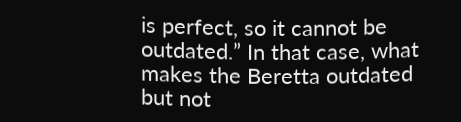is perfect, so it cannot be outdated.” In that case, what makes the Beretta outdated but not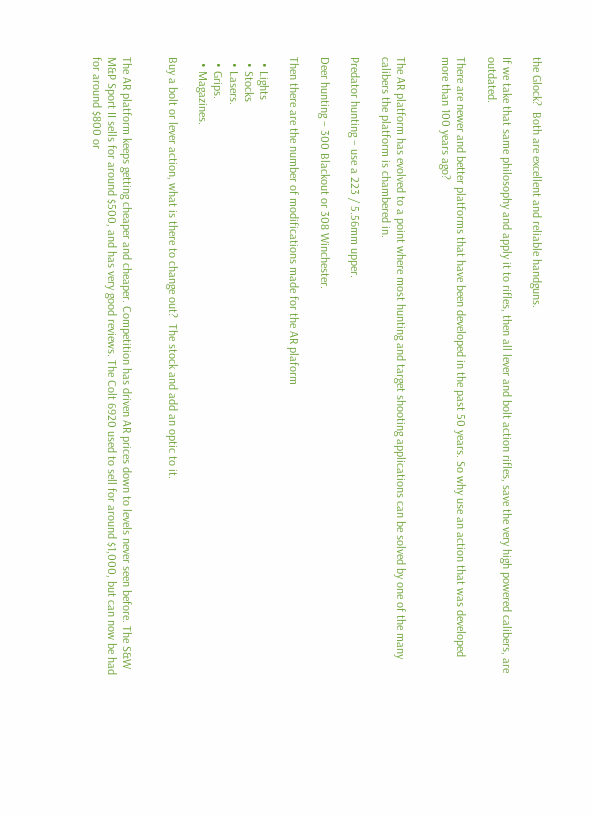the Glock?  Both are excellent and reliable handguns.

If we take that same philosophy and apply it to rifles, then all lever and bolt action rifles, save the very high powered calibers, are outdated.

There are newer and better platforms that have been developed in the past 50 years. So why use an action that was developed more than 100 years ago?


The AR platform has evolved to a point where most hunting and target shooting applications can be solved by one of the many calibers the platform is chambered in.

Predator hunting – use a 223 / 5.56mm upper.

Deer hunting – 300 Blackout or 308 Winchester.

Then there are the number of modifications made for the AR plaform

  • Lights
  • Stocks
  • Lasers.
  • Grips.
  • Magazines.

Buy a bolt or lever action, what is there to change out?  The stock and add an optic to it.


The AR platform keeps getting cheaper and cheaper. Competition has driven AR prices down to levels never seen before. The S&W M&P Sport II sells for around $500, and has very good reviews. The Colt 6920 used to sell for around $1,000, but can now be had for around $800 or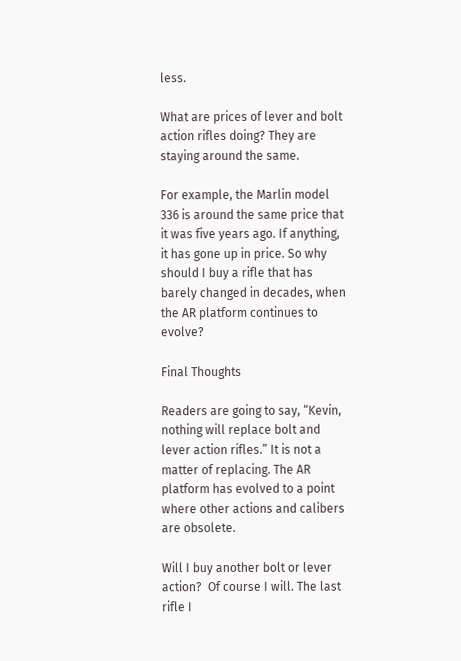less.

What are prices of lever and bolt action rifles doing? They are staying around the same.

For example, the Marlin model 336 is around the same price that it was five years ago. If anything, it has gone up in price. So why should I buy a rifle that has barely changed in decades, when the AR platform continues to evolve?

Final Thoughts

Readers are going to say, “Kevin, nothing will replace bolt and lever action rifles.” It is not a matter of replacing. The AR platform has evolved to a point where other actions and calibers are obsolete.

Will I buy another bolt or lever action?  Of course I will. The last rifle I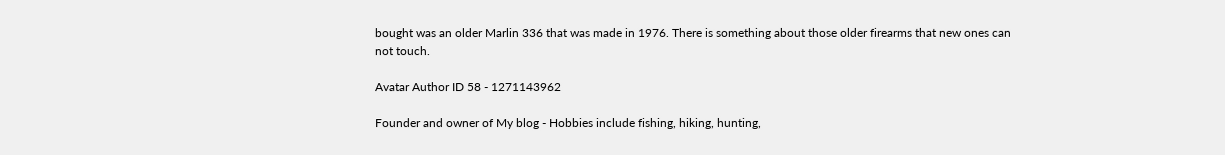bought was an older Marlin 336 that was made in 1976. There is something about those older firearms that new ones can not touch.

Avatar Author ID 58 - 1271143962

Founder and owner of My blog - Hobbies include fishing, hiking, hunting,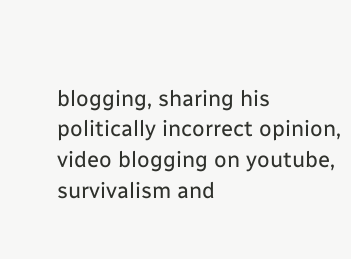blogging, sharing his politically incorrect opinion, video blogging on youtube, survivalism and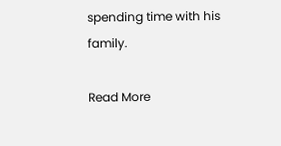spending time with his family.

Read More